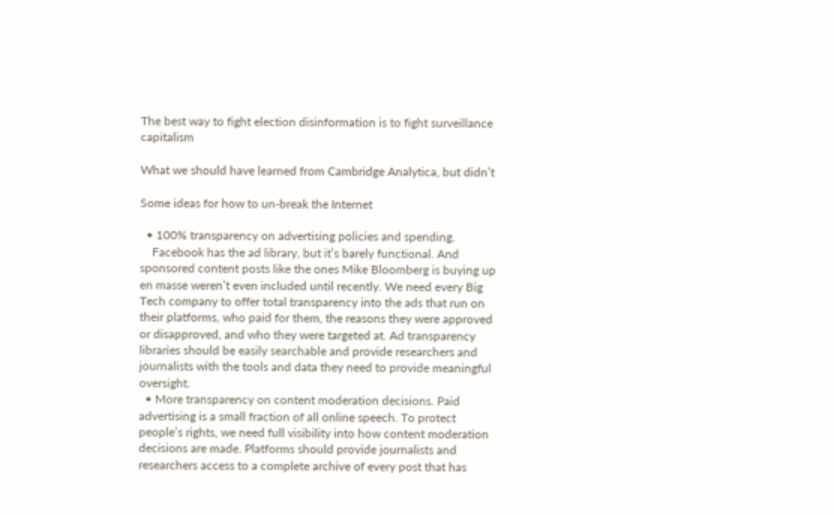The best way to fight election disinformation is to fight surveillance capitalism

What we should have learned from Cambridge Analytica, but didn’t

Some ideas for how to un-break the Internet

  • 100% transparency on advertising policies and spending.
    Facebook has the ad library, but it’s barely functional. And sponsored content posts like the ones Mike Bloomberg is buying up en masse weren’t even included until recently. We need every Big Tech company to offer total transparency into the ads that run on their platforms, who paid for them, the reasons they were approved or disapproved, and who they were targeted at. Ad transparency libraries should be easily searchable and provide researchers and journalists with the tools and data they need to provide meaningful oversight.
  • More transparency on content moderation decisions. Paid advertising is a small fraction of all online speech. To protect people’s rights, we need full visibility into how content moderation decisions are made. Platforms should provide journalists and researchers access to a complete archive of every post that has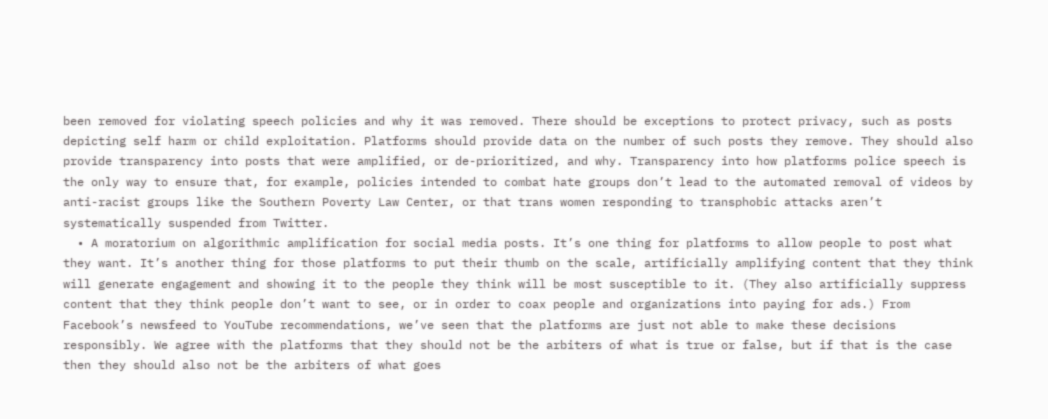been removed for violating speech policies and why it was removed. There should be exceptions to protect privacy, such as posts depicting self harm or child exploitation. Platforms should provide data on the number of such posts they remove. They should also provide transparency into posts that were amplified, or de-prioritized, and why. Transparency into how platforms police speech is the only way to ensure that, for example, policies intended to combat hate groups don’t lead to the automated removal of videos by anti-racist groups like the Southern Poverty Law Center, or that trans women responding to transphobic attacks aren’t systematically suspended from Twitter.
  • A moratorium on algorithmic amplification for social media posts. It’s one thing for platforms to allow people to post what they want. It’s another thing for those platforms to put their thumb on the scale, artificially amplifying content that they think will generate engagement and showing it to the people they think will be most susceptible to it. (They also artificially suppress content that they think people don’t want to see, or in order to coax people and organizations into paying for ads.) From Facebook’s newsfeed to YouTube recommendations, we’ve seen that the platforms are just not able to make these decisions responsibly. We agree with the platforms that they should not be the arbiters of what is true or false, but if that is the case then they should also not be the arbiters of what goes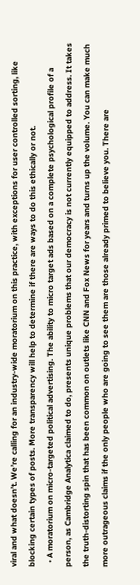viral and what doesn’t. We’re calling for an industry-wide moratorium on this practice, with exceptions for user controlled sorting, like blocking certain types of posts. More transparency will help to determine if there are ways to do this ethically or not.
  • A moratorium on micro-targeted political advertising. The ability to micro target ads based on a complete psychological profile of a person, as Cambridge Analytica claimed to do, presents unique problems that our democracy is not currently equipped to address. It takes the truth-distorting spin that has been common on outlets like CNN and Fox News for years and turns up the volume. You can make much more outrageous claims if the only people who are going to see them are those already primed to believe you. There are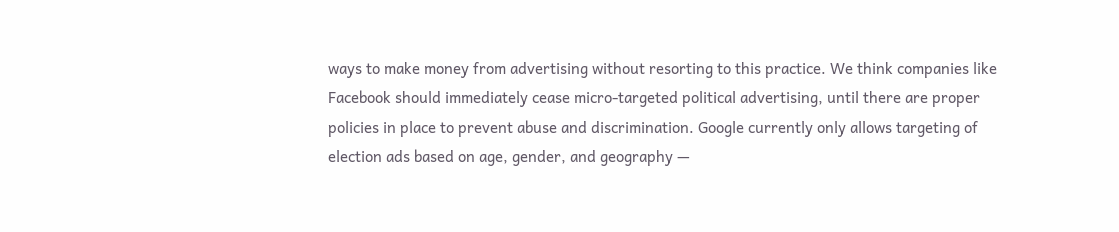ways to make money from advertising without resorting to this practice. We think companies like Facebook should immediately cease micro-targeted political advertising, until there are proper policies in place to prevent abuse and discrimination. Google currently only allows targeting of election ads based on age, gender, and geography —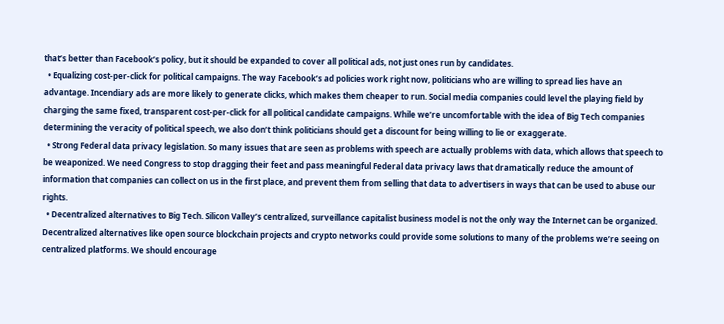that’s better than Facebook’s policy, but it should be expanded to cover all political ads, not just ones run by candidates.
  • Equalizing cost-per-click for political campaigns. The way Facebook’s ad policies work right now, politicians who are willing to spread lies have an advantage. Incendiary ads are more likely to generate clicks, which makes them cheaper to run. Social media companies could level the playing field by charging the same fixed, transparent cost-per-click for all political candidate campaigns. While we’re uncomfortable with the idea of Big Tech companies determining the veracity of political speech, we also don’t think politicians should get a discount for being willing to lie or exaggerate.
  • Strong Federal data privacy legislation. So many issues that are seen as problems with speech are actually problems with data, which allows that speech to be weaponized. We need Congress to stop dragging their feet and pass meaningful Federal data privacy laws that dramatically reduce the amount of information that companies can collect on us in the first place, and prevent them from selling that data to advertisers in ways that can be used to abuse our rights.
  • Decentralized alternatives to Big Tech. Silicon Valley’s centralized, surveillance capitalist business model is not the only way the Internet can be organized. Decentralized alternatives like open source blockchain projects and crypto networks could provide some solutions to many of the problems we’re seeing on centralized platforms. We should encourage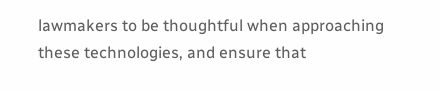lawmakers to be thoughtful when approaching these technologies, and ensure that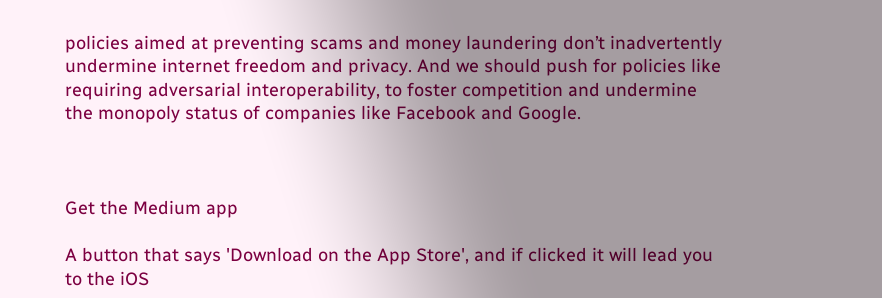policies aimed at preventing scams and money laundering don’t inadvertently undermine internet freedom and privacy. And we should push for policies like requiring adversarial interoperability, to foster competition and undermine the monopoly status of companies like Facebook and Google.



Get the Medium app

A button that says 'Download on the App Store', and if clicked it will lead you to the iOS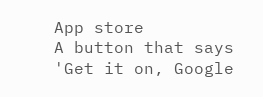App store
A button that says 'Get it on, Google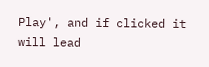Play', and if clicked it will lead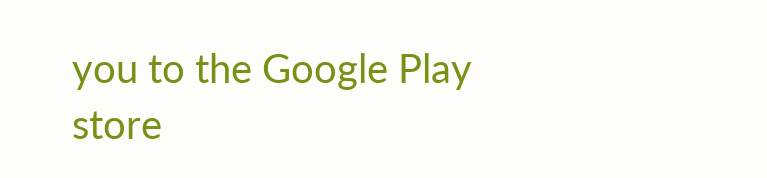you to the Google Play store